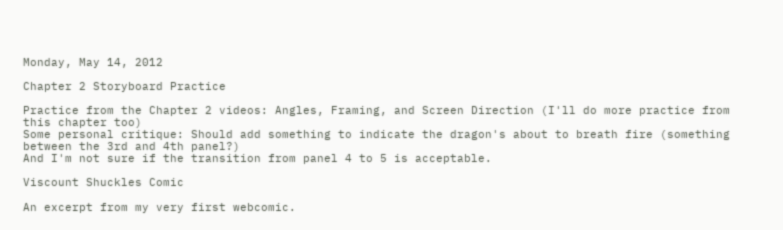Monday, May 14, 2012

Chapter 2 Storyboard Practice

Practice from the Chapter 2 videos: Angles, Framing, and Screen Direction (I'll do more practice from this chapter too)
Some personal critique: Should add something to indicate the dragon's about to breath fire (something between the 3rd and 4th panel?)
And I'm not sure if the transition from panel 4 to 5 is acceptable.

Viscount Shuckles Comic

An excerpt from my very first webcomic.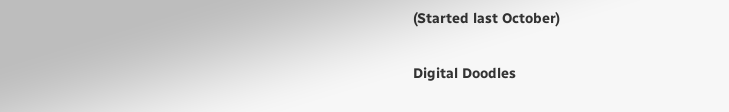(Started last October)

Digital Doodles